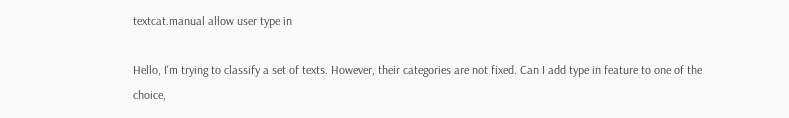textcat.manual allow user type in

Hello, I'm trying to classify a set of texts. However, their categories are not fixed. Can I add type in feature to one of the choice,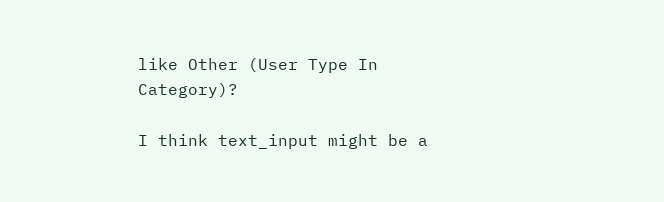like Other (User Type In Category)?

I think text_input might be a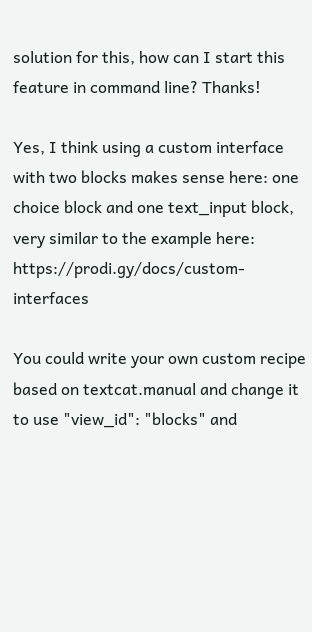solution for this, how can I start this feature in command line? Thanks!

Yes, I think using a custom interface with two blocks makes sense here: one choice block and one text_input block, very similar to the example here: https://prodi.gy/docs/custom-interfaces

You could write your own custom recipe based on textcat.manual and change it to use "view_id": "blocks" and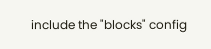include the "blocks" config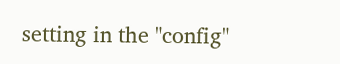setting in the "config"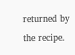returned by the recipe.